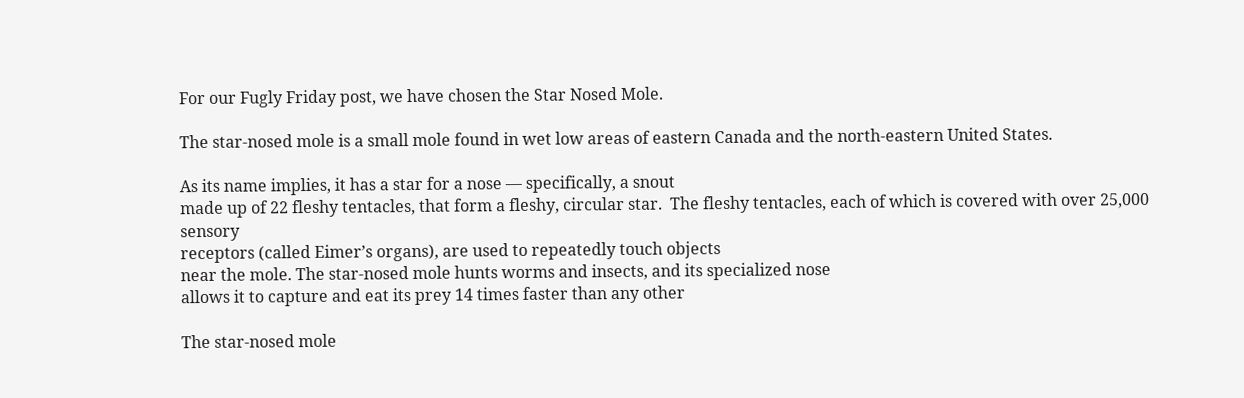For our Fugly Friday post, we have chosen the Star Nosed Mole.

The star-nosed mole is a small mole found in wet low areas of eastern Canada and the north-eastern United States.

As its name implies, it has a star for a nose — specifically, a snout
made up of 22 fleshy tentacles, that form a fleshy, circular star.  The fleshy tentacles, each of which is covered with over 25,000 sensory
receptors (called Eimer’s organs), are used to repeatedly touch objects
near the mole. The star-nosed mole hunts worms and insects, and its specialized nose
allows it to capture and eat its prey 14 times faster than any other

The star-nosed mole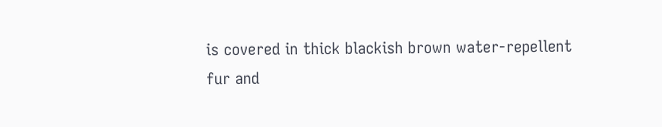is covered in thick blackish brown water-repellent
fur and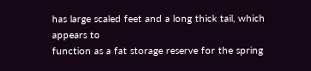has large scaled feet and a long thick tail, which appears to
function as a fat storage reserve for the spring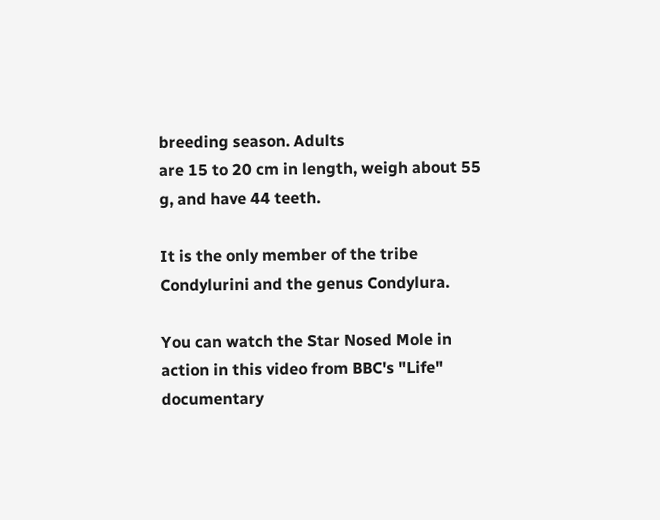breeding season. Adults
are 15 to 20 cm in length, weigh about 55 g, and have 44 teeth.

It is the only member of the tribe Condylurini and the genus Condylura.

You can watch the Star Nosed Mole in action in this video from BBC's "Life" documentary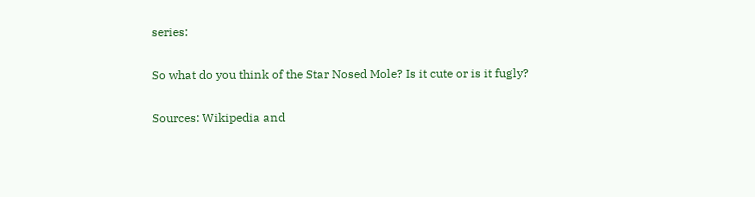series:

So what do you think of the Star Nosed Mole? Is it cute or is it fugly?

Sources: Wikipedia and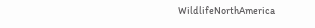WildlifeNorthAmerica